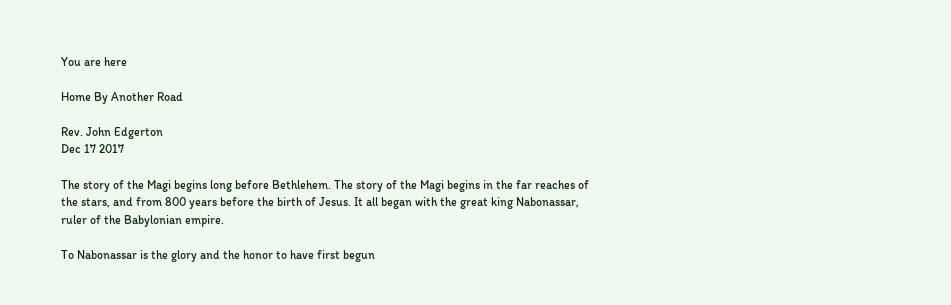You are here

Home By Another Road

Rev. John Edgerton
Dec 17 2017

The story of the Magi begins long before Bethlehem. The story of the Magi begins in the far reaches of the stars, and from 800 years before the birth of Jesus. It all began with the great king Nabonassar, ruler of the Babylonian empire.

To Nabonassar is the glory and the honor to have first begun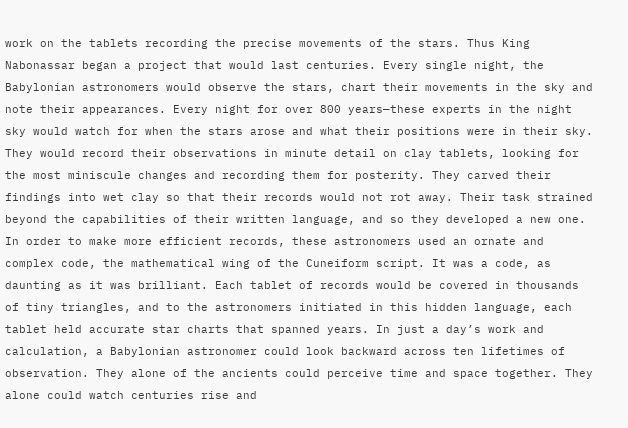work on the tablets recording the precise movements of the stars. Thus King Nabonassar began a project that would last centuries. Every single night, the Babylonian astronomers would observe the stars, chart their movements in the sky and note their appearances. Every night for over 800 years—these experts in the night sky would watch for when the stars arose and what their positions were in their sky. They would record their observations in minute detail on clay tablets, looking for the most miniscule changes and recording them for posterity. They carved their findings into wet clay so that their records would not rot away. Their task strained beyond the capabilities of their written language, and so they developed a new one. In order to make more efficient records, these astronomers used an ornate and complex code, the mathematical wing of the Cuneiform script. It was a code, as daunting as it was brilliant. Each tablet of records would be covered in thousands of tiny triangles, and to the astronomers initiated in this hidden language, each tablet held accurate star charts that spanned years. In just a day’s work and calculation, a Babylonian astronomer could look backward across ten lifetimes of observation. They alone of the ancients could perceive time and space together. They alone could watch centuries rise and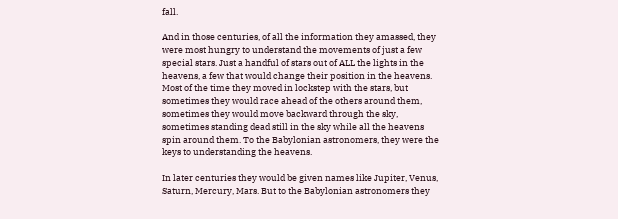fall.

And in those centuries, of all the information they amassed, they were most hungry to understand the movements of just a few special stars. Just a handful of stars out of ALL the lights in the heavens, a few that would change their position in the heavens. Most of the time they moved in lockstep with the stars, but sometimes they would race ahead of the others around them, sometimes they would move backward through the sky, sometimes standing dead still in the sky while all the heavens spin around them. To the Babylonian astronomers, they were the keys to understanding the heavens.

In later centuries they would be given names like Jupiter, Venus, Saturn, Mercury, Mars. But to the Babylonian astronomers they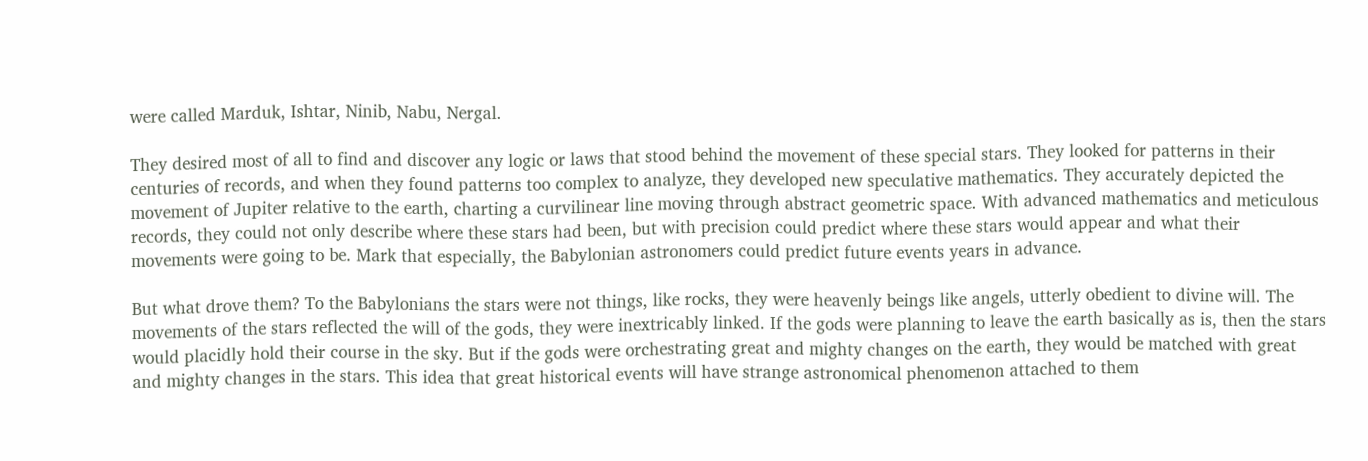were called Marduk, Ishtar, Ninib, Nabu, Nergal.

They desired most of all to find and discover any logic or laws that stood behind the movement of these special stars. They looked for patterns in their centuries of records, and when they found patterns too complex to analyze, they developed new speculative mathematics. They accurately depicted the movement of Jupiter relative to the earth, charting a curvilinear line moving through abstract geometric space. With advanced mathematics and meticulous records, they could not only describe where these stars had been, but with precision could predict where these stars would appear and what their movements were going to be. Mark that especially, the Babylonian astronomers could predict future events years in advance.

But what drove them? To the Babylonians the stars were not things, like rocks, they were heavenly beings like angels, utterly obedient to divine will. The movements of the stars reflected the will of the gods, they were inextricably linked. If the gods were planning to leave the earth basically as is, then the stars would placidly hold their course in the sky. But if the gods were orchestrating great and mighty changes on the earth, they would be matched with great and mighty changes in the stars. This idea that great historical events will have strange astronomical phenomenon attached to them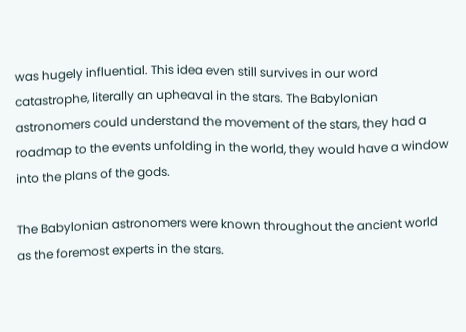was hugely influential. This idea even still survives in our word catastrophe, literally an upheaval in the stars. The Babylonian astronomers could understand the movement of the stars, they had a roadmap to the events unfolding in the world, they would have a window into the plans of the gods.

The Babylonian astronomers were known throughout the ancient world as the foremost experts in the stars.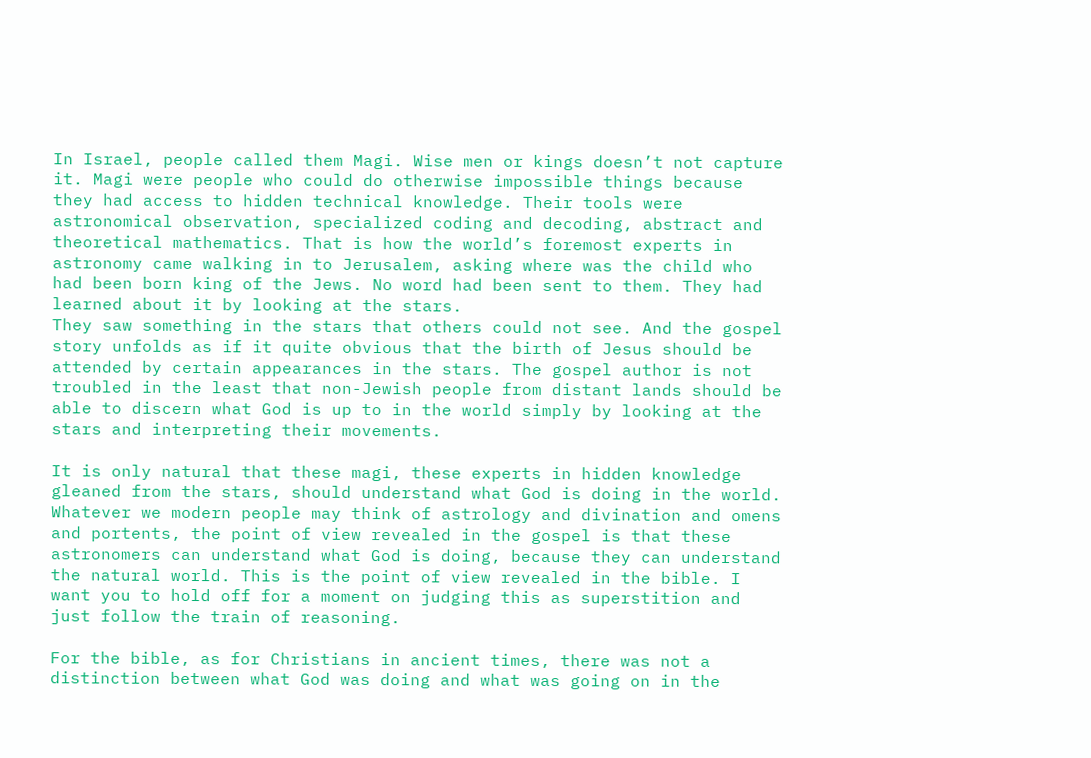In Israel, people called them Magi. Wise men or kings doesn’t not capture it. Magi were people who could do otherwise impossible things because they had access to hidden technical knowledge. Their tools were astronomical observation, specialized coding and decoding, abstract and theoretical mathematics. That is how the world’s foremost experts in astronomy came walking in to Jerusalem, asking where was the child who had been born king of the Jews. No word had been sent to them. They had learned about it by looking at the stars.
They saw something in the stars that others could not see. And the gospel story unfolds as if it quite obvious that the birth of Jesus should be attended by certain appearances in the stars. The gospel author is not troubled in the least that non-Jewish people from distant lands should be able to discern what God is up to in the world simply by looking at the stars and interpreting their movements.

It is only natural that these magi, these experts in hidden knowledge gleaned from the stars, should understand what God is doing in the world. Whatever we modern people may think of astrology and divination and omens and portents, the point of view revealed in the gospel is that these astronomers can understand what God is doing, because they can understand the natural world. This is the point of view revealed in the bible. I want you to hold off for a moment on judging this as superstition and just follow the train of reasoning.

For the bible, as for Christians in ancient times, there was not a distinction between what God was doing and what was going on in the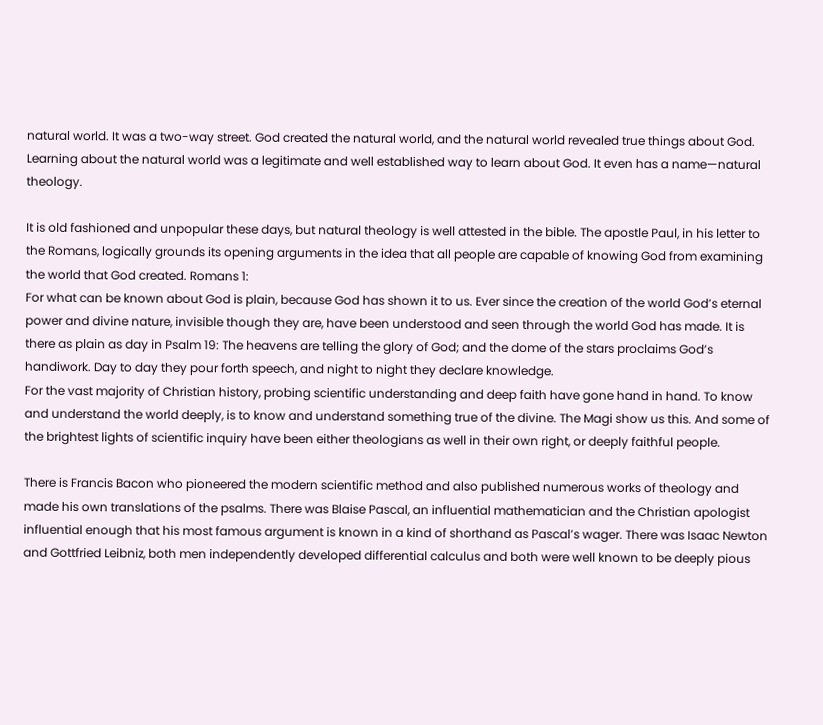natural world. It was a two-way street. God created the natural world, and the natural world revealed true things about God. Learning about the natural world was a legitimate and well established way to learn about God. It even has a name—natural theology.

It is old fashioned and unpopular these days, but natural theology is well attested in the bible. The apostle Paul, in his letter to the Romans, logically grounds its opening arguments in the idea that all people are capable of knowing God from examining the world that God created. Romans 1:
For what can be known about God is plain, because God has shown it to us. Ever since the creation of the world God’s eternal power and divine nature, invisible though they are, have been understood and seen through the world God has made. It is there as plain as day in Psalm 19: The heavens are telling the glory of God; and the dome of the stars proclaims God’s handiwork. Day to day they pour forth speech, and night to night they declare knowledge.
For the vast majority of Christian history, probing scientific understanding and deep faith have gone hand in hand. To know and understand the world deeply, is to know and understand something true of the divine. The Magi show us this. And some of the brightest lights of scientific inquiry have been either theologians as well in their own right, or deeply faithful people.

There is Francis Bacon who pioneered the modern scientific method and also published numerous works of theology and made his own translations of the psalms. There was Blaise Pascal, an influential mathematician and the Christian apologist influential enough that his most famous argument is known in a kind of shorthand as Pascal’s wager. There was Isaac Newton and Gottfried Leibniz, both men independently developed differential calculus and both were well known to be deeply pious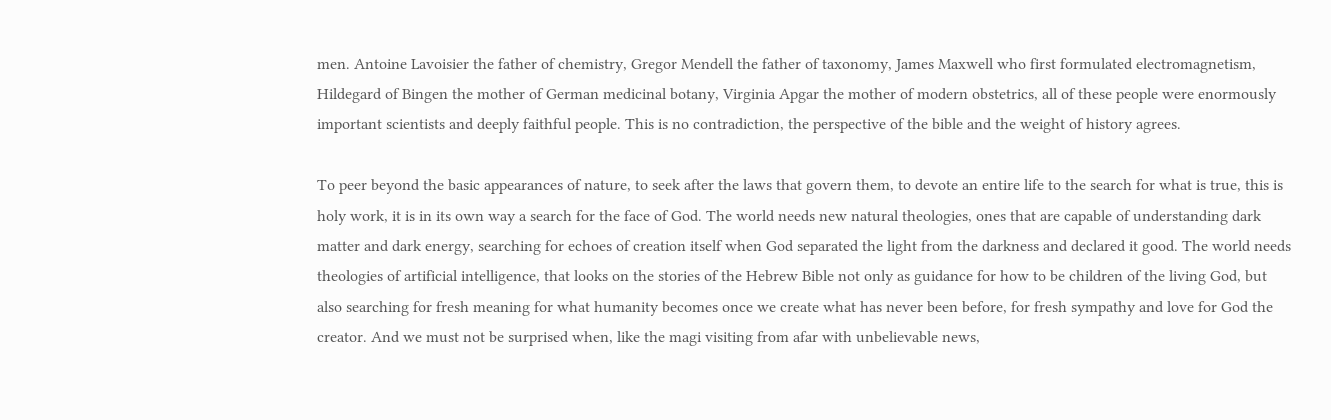men. Antoine Lavoisier the father of chemistry, Gregor Mendell the father of taxonomy, James Maxwell who first formulated electromagnetism, Hildegard of Bingen the mother of German medicinal botany, Virginia Apgar the mother of modern obstetrics, all of these people were enormously important scientists and deeply faithful people. This is no contradiction, the perspective of the bible and the weight of history agrees.

To peer beyond the basic appearances of nature, to seek after the laws that govern them, to devote an entire life to the search for what is true, this is holy work, it is in its own way a search for the face of God. The world needs new natural theologies, ones that are capable of understanding dark matter and dark energy, searching for echoes of creation itself when God separated the light from the darkness and declared it good. The world needs theologies of artificial intelligence, that looks on the stories of the Hebrew Bible not only as guidance for how to be children of the living God, but also searching for fresh meaning for what humanity becomes once we create what has never been before, for fresh sympathy and love for God the creator. And we must not be surprised when, like the magi visiting from afar with unbelievable news,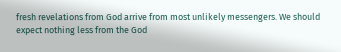fresh revelations from God arrive from most unlikely messengers. We should expect nothing less from the God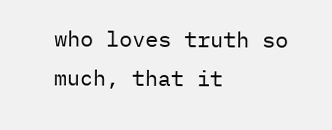who loves truth so much, that it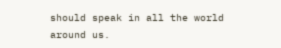should speak in all the world around us.